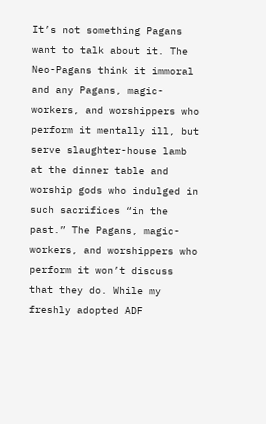It’s not something Pagans want to talk about it. The Neo-Pagans think it immoral and any Pagans, magic-workers, and worshippers who perform it mentally ill, but serve slaughter-house lamb at the dinner table and worship gods who indulged in such sacrifices “in the past.” The Pagans, magic-workers, and worshippers who perform it won’t discuss that they do. While my freshly adopted ADF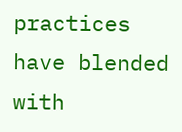practices have blended with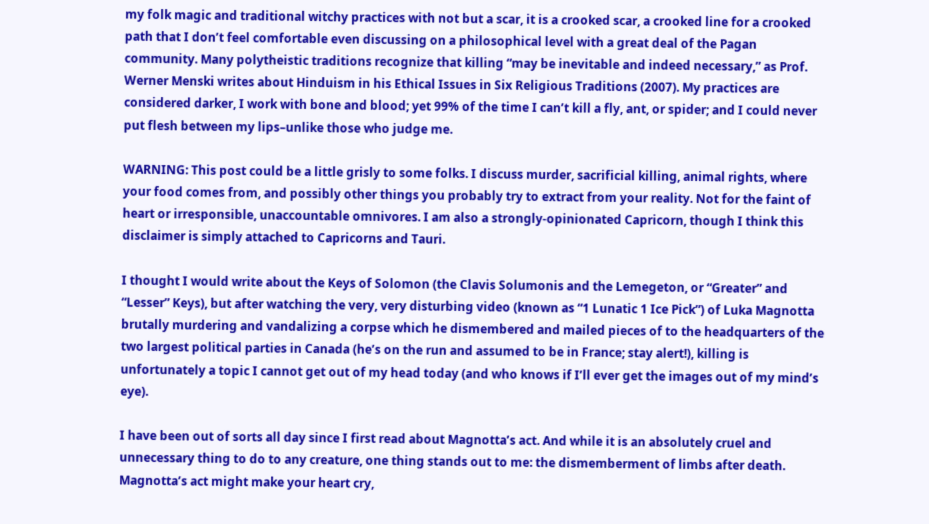my folk magic and traditional witchy practices with not but a scar, it is a crooked scar, a crooked line for a crooked path that I don’t feel comfortable even discussing on a philosophical level with a great deal of the Pagan community. Many polytheistic traditions recognize that killing “may be inevitable and indeed necessary,” as Prof. Werner Menski writes about Hinduism in his Ethical Issues in Six Religious Traditions (2007). My practices are considered darker, I work with bone and blood; yet 99% of the time I can’t kill a fly, ant, or spider; and I could never put flesh between my lips–unlike those who judge me.

WARNING: This post could be a little grisly to some folks. I discuss murder, sacrificial killing, animal rights, where your food comes from, and possibly other things you probably try to extract from your reality. Not for the faint of heart or irresponsible, unaccountable omnivores. I am also a strongly-opinionated Capricorn, though I think this disclaimer is simply attached to Capricorns and Tauri.

I thought I would write about the Keys of Solomon (the Clavis Solumonis and the Lemegeton, or “Greater” and “Lesser” Keys), but after watching the very, very disturbing video (known as “1 Lunatic 1 Ice Pick”) of Luka Magnotta brutally murdering and vandalizing a corpse which he dismembered and mailed pieces of to the headquarters of the two largest political parties in Canada (he’s on the run and assumed to be in France; stay alert!), killing is unfortunately a topic I cannot get out of my head today (and who knows if I’ll ever get the images out of my mind’s eye).

I have been out of sorts all day since I first read about Magnotta’s act. And while it is an absolutely cruel and unnecessary thing to do to any creature, one thing stands out to me: the dismemberment of limbs after death. Magnotta’s act might make your heart cry,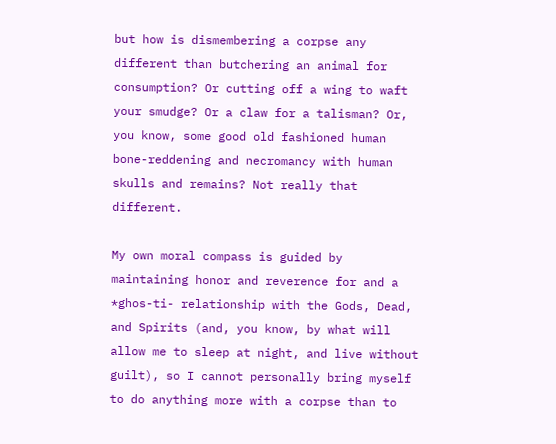but how is dismembering a corpse any different than butchering an animal for consumption? Or cutting off a wing to waft your smudge? Or a claw for a talisman? Or, you know, some good old fashioned human bone-reddening and necromancy with human skulls and remains? Not really that different.

My own moral compass is guided by maintaining honor and reverence for and a *ghos-ti- relationship with the Gods, Dead, and Spirits (and, you know, by what will allow me to sleep at night, and live without guilt), so I cannot personally bring myself to do anything more with a corpse than to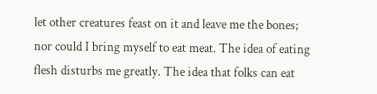let other creatures feast on it and leave me the bones; nor could I bring myself to eat meat. The idea of eating flesh disturbs me greatly. The idea that folks can eat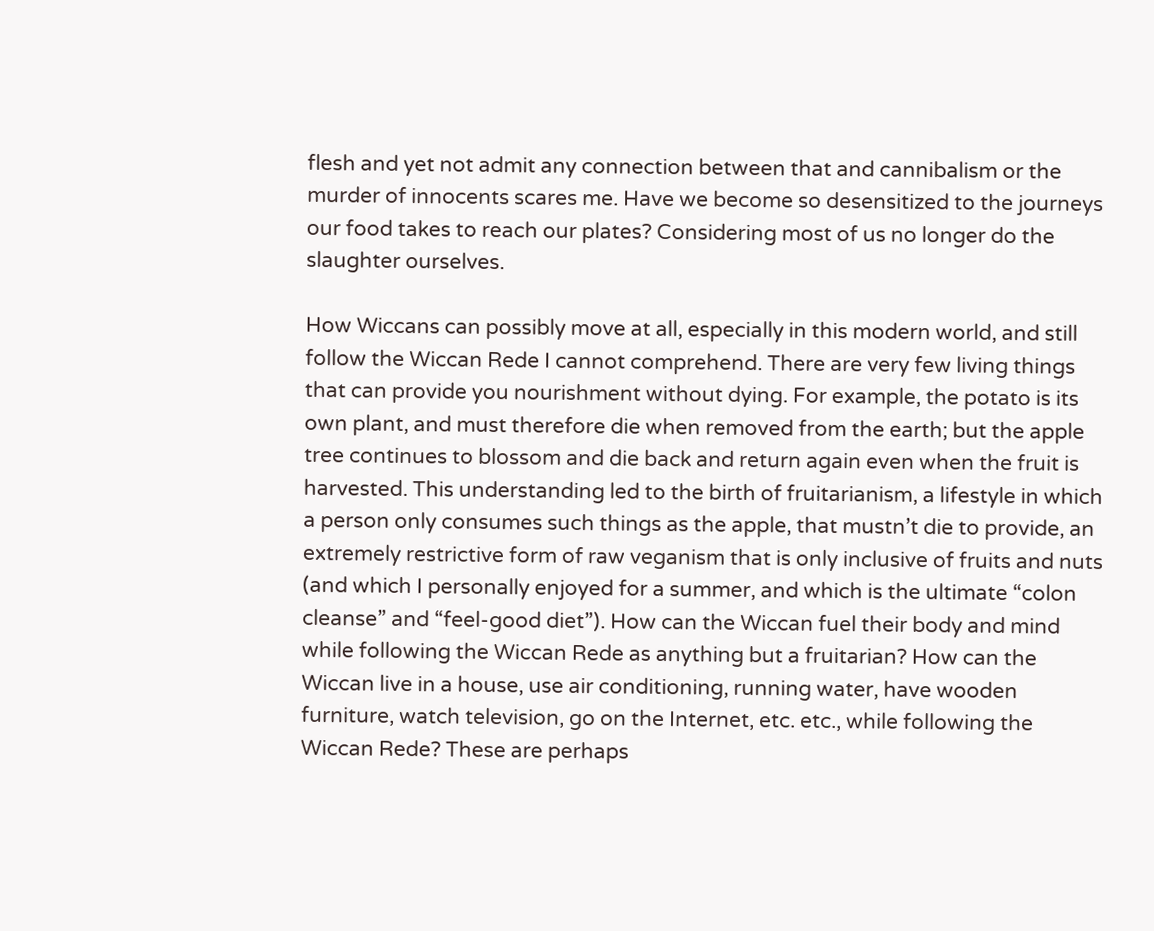flesh and yet not admit any connection between that and cannibalism or the murder of innocents scares me. Have we become so desensitized to the journeys our food takes to reach our plates? Considering most of us no longer do the slaughter ourselves.

How Wiccans can possibly move at all, especially in this modern world, and still follow the Wiccan Rede I cannot comprehend. There are very few living things that can provide you nourishment without dying. For example, the potato is its own plant, and must therefore die when removed from the earth; but the apple tree continues to blossom and die back and return again even when the fruit is harvested. This understanding led to the birth of fruitarianism, a lifestyle in which a person only consumes such things as the apple, that mustn’t die to provide, an extremely restrictive form of raw veganism that is only inclusive of fruits and nuts (and which I personally enjoyed for a summer, and which is the ultimate “colon cleanse” and “feel-good diet”). How can the Wiccan fuel their body and mind while following the Wiccan Rede as anything but a fruitarian? How can the Wiccan live in a house, use air conditioning, running water, have wooden furniture, watch television, go on the Internet, etc. etc., while following the Wiccan Rede? These are perhaps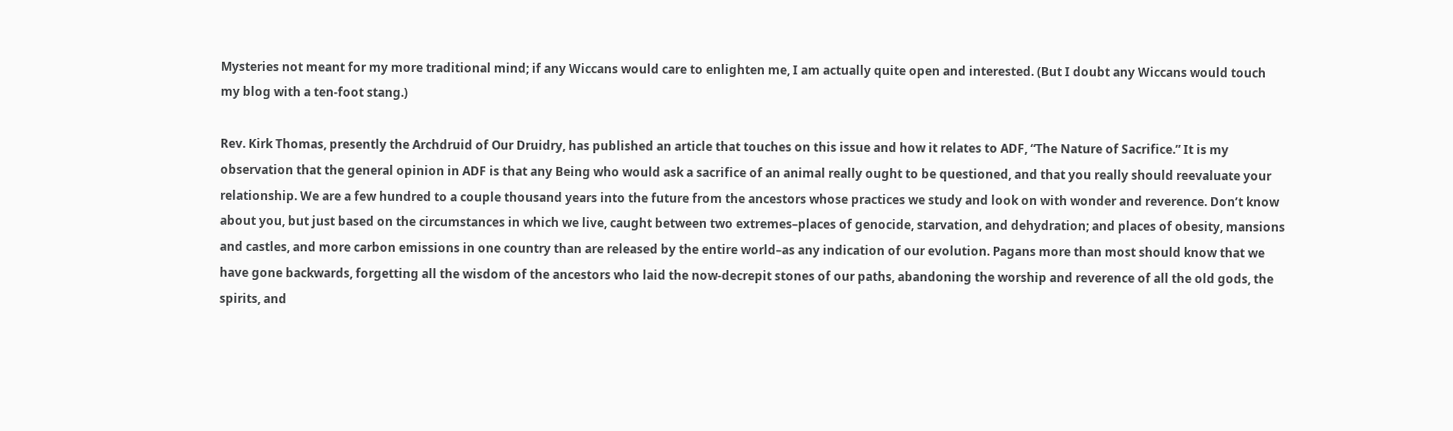Mysteries not meant for my more traditional mind; if any Wiccans would care to enlighten me, I am actually quite open and interested. (But I doubt any Wiccans would touch my blog with a ten-foot stang.)

Rev. Kirk Thomas, presently the Archdruid of Our Druidry, has published an article that touches on this issue and how it relates to ADF, “The Nature of Sacrifice.” It is my observation that the general opinion in ADF is that any Being who would ask a sacrifice of an animal really ought to be questioned, and that you really should reevaluate your relationship. We are a few hundred to a couple thousand years into the future from the ancestors whose practices we study and look on with wonder and reverence. Don’t know about you, but just based on the circumstances in which we live, caught between two extremes–places of genocide, starvation, and dehydration; and places of obesity, mansions and castles, and more carbon emissions in one country than are released by the entire world–as any indication of our evolution. Pagans more than most should know that we have gone backwards, forgetting all the wisdom of the ancestors who laid the now-decrepit stones of our paths, abandoning the worship and reverence of all the old gods, the spirits, and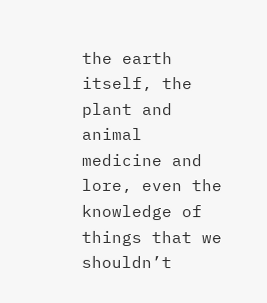the earth itself, the plant and animal medicine and lore, even the knowledge of things that we shouldn’t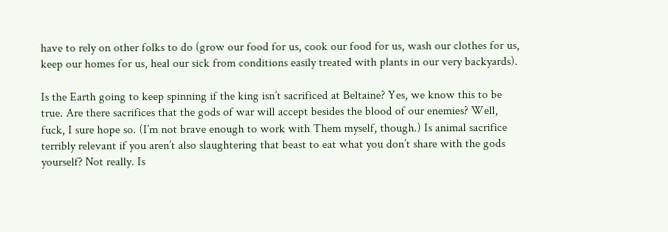have to rely on other folks to do (grow our food for us, cook our food for us, wash our clothes for us, keep our homes for us, heal our sick from conditions easily treated with plants in our very backyards).

Is the Earth going to keep spinning if the king isn’t sacrificed at Beltaine? Yes, we know this to be true. Are there sacrifices that the gods of war will accept besides the blood of our enemies? Well, fuck, I sure hope so. (I’m not brave enough to work with Them myself, though.) Is animal sacrifice terribly relevant if you aren’t also slaughtering that beast to eat what you don’t share with the gods yourself? Not really. Is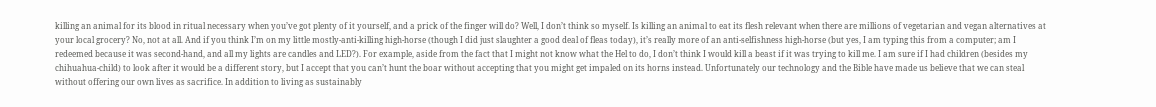killing an animal for its blood in ritual necessary when you’ve got plenty of it yourself, and a prick of the finger will do? Well, I don’t think so myself. Is killing an animal to eat its flesh relevant when there are millions of vegetarian and vegan alternatives at your local grocery? No, not at all. And if you think I’m on my little mostly-anti-killing high-horse (though I did just slaughter a good deal of fleas today), it’s really more of an anti-selfishness high-horse (but yes, I am typing this from a computer; am I redeemed because it was second-hand, and all my lights are candles and LED?). For example, aside from the fact that I might not know what the Hel to do, I don’t think I would kill a beast if it was trying to kill me. I am sure if I had children (besides my chihuahua-child) to look after it would be a different story, but I accept that you can’t hunt the boar without accepting that you might get impaled on its horns instead. Unfortunately our technology and the Bible have made us believe that we can steal without offering our own lives as sacrifice. In addition to living as sustainably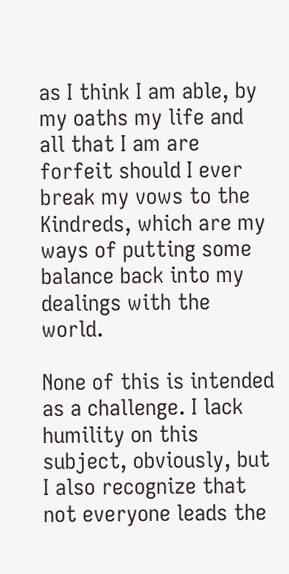as I think I am able, by my oaths my life and all that I am are forfeit should I ever break my vows to the Kindreds, which are my ways of putting some balance back into my dealings with the world.

None of this is intended as a challenge. I lack humility on this subject, obviously, but I also recognize that not everyone leads the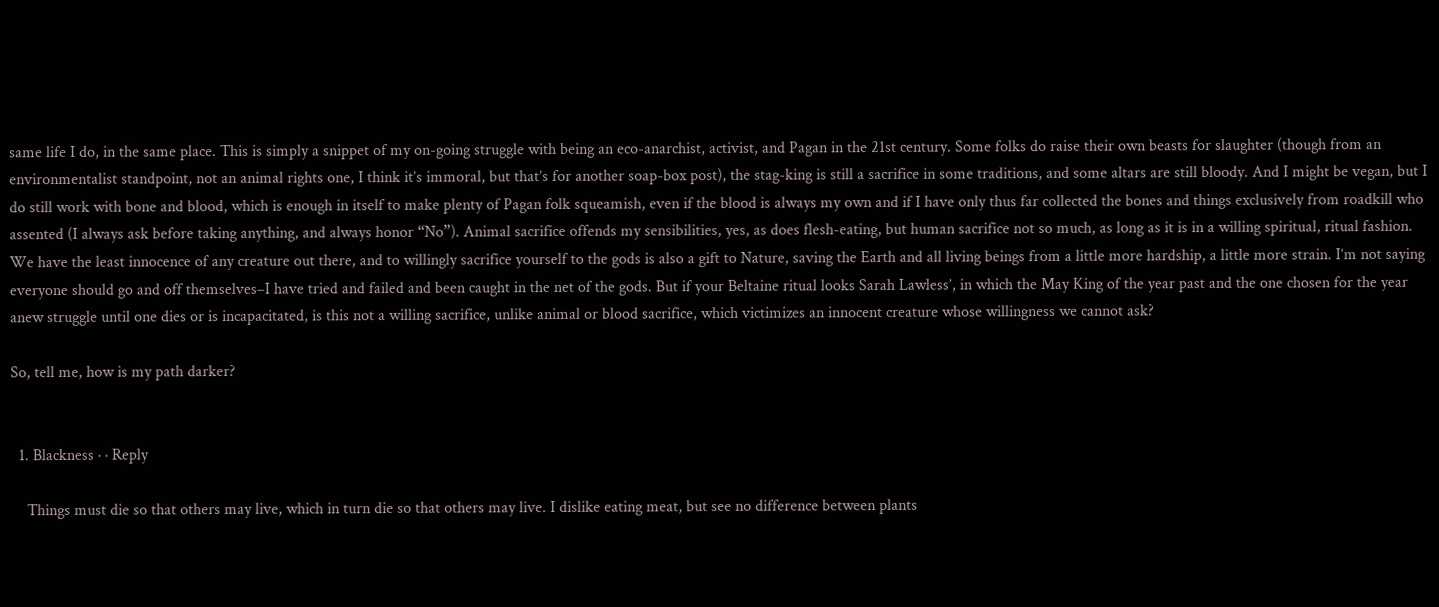same life I do, in the same place. This is simply a snippet of my on-going struggle with being an eco-anarchist, activist, and Pagan in the 21st century. Some folks do raise their own beasts for slaughter (though from an environmentalist standpoint, not an animal rights one, I think it’s immoral, but that’s for another soap-box post), the stag-king is still a sacrifice in some traditions, and some altars are still bloody. And I might be vegan, but I do still work with bone and blood, which is enough in itself to make plenty of Pagan folk squeamish, even if the blood is always my own and if I have only thus far collected the bones and things exclusively from roadkill who assented (I always ask before taking anything, and always honor “No”). Animal sacrifice offends my sensibilities, yes, as does flesh-eating, but human sacrifice not so much, as long as it is in a willing spiritual, ritual fashion. We have the least innocence of any creature out there, and to willingly sacrifice yourself to the gods is also a gift to Nature, saving the Earth and all living beings from a little more hardship, a little more strain. I’m not saying everyone should go and off themselves–I have tried and failed and been caught in the net of the gods. But if your Beltaine ritual looks Sarah Lawless’, in which the May King of the year past and the one chosen for the year anew struggle until one dies or is incapacitated, is this not a willing sacrifice, unlike animal or blood sacrifice, which victimizes an innocent creature whose willingness we cannot ask?

So, tell me, how is my path darker?


  1. Blackness · · Reply

    Things must die so that others may live, which in turn die so that others may live. I dislike eating meat, but see no difference between plants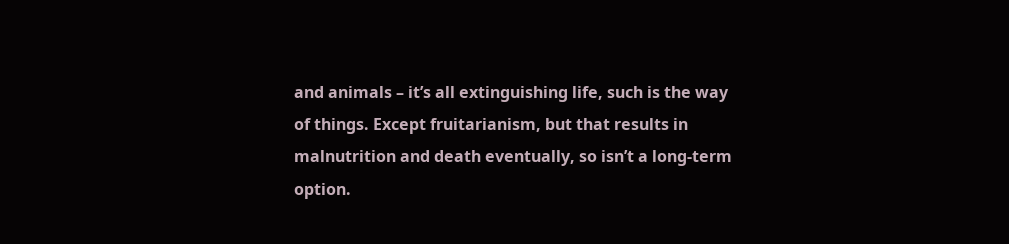and animals – it’s all extinguishing life, such is the way of things. Except fruitarianism, but that results in malnutrition and death eventually, so isn’t a long-term option.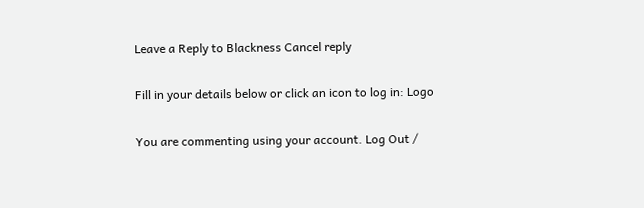Leave a Reply to Blackness Cancel reply

Fill in your details below or click an icon to log in: Logo

You are commenting using your account. Log Out /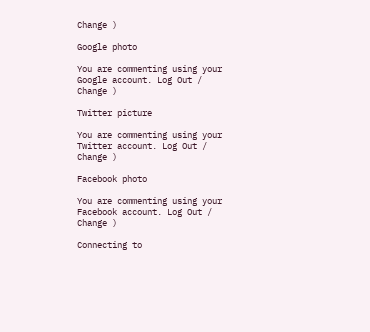Change )

Google photo

You are commenting using your Google account. Log Out /  Change )

Twitter picture

You are commenting using your Twitter account. Log Out /  Change )

Facebook photo

You are commenting using your Facebook account. Log Out /  Change )

Connecting to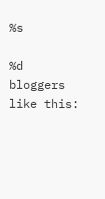%s

%d bloggers like this: